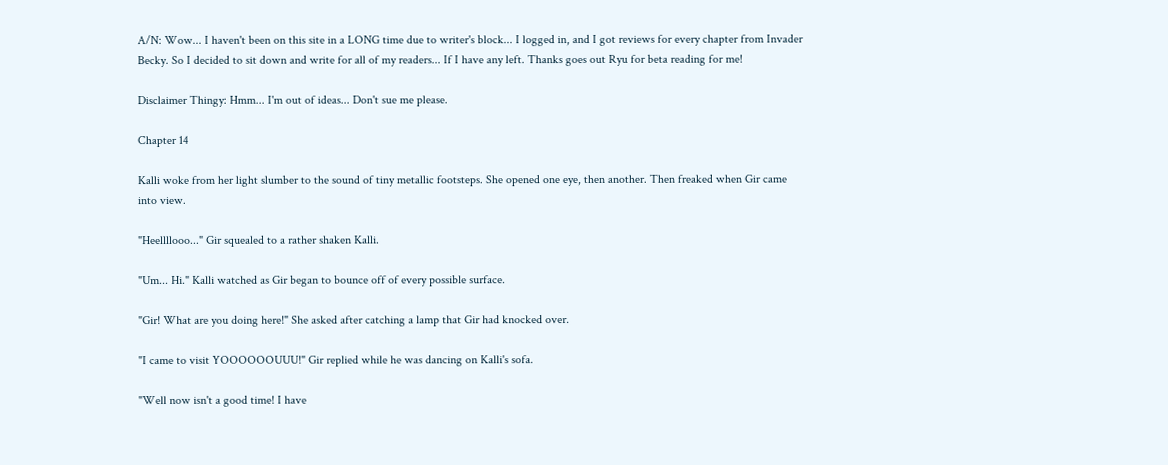A/N: Wow... I haven't been on this site in a LONG time due to writer's block... I logged in, and I got reviews for every chapter from Invader Becky. So I decided to sit down and write for all of my readers... If I have any left. Thanks goes out Ryu for beta reading for me!

Disclaimer Thingy: Hmm... I'm out of ideas... Don't sue me please.

Chapter 14

Kalli woke from her light slumber to the sound of tiny metallic footsteps. She opened one eye, then another. Then freaked when Gir came into view.

"Heellllooo..." Gir squealed to a rather shaken Kalli.

"Um... Hi." Kalli watched as Gir began to bounce off of every possible surface.

"Gir! What are you doing here!" She asked after catching a lamp that Gir had knocked over.

"I came to visit YOOOOOOUUU!" Gir replied while he was dancing on Kalli's sofa.

"Well now isn't a good time! I have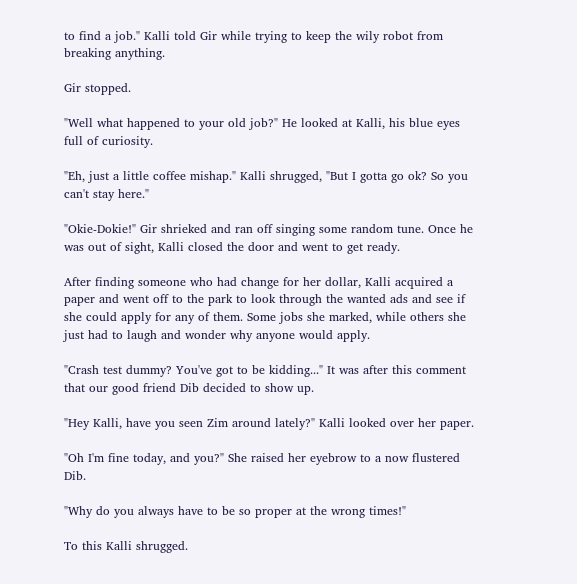to find a job." Kalli told Gir while trying to keep the wily robot from breaking anything.

Gir stopped.

"Well what happened to your old job?" He looked at Kalli, his blue eyes full of curiosity.

"Eh, just a little coffee mishap." Kalli shrugged, "But I gotta go ok? So you can't stay here."

"Okie-Dokie!" Gir shrieked and ran off singing some random tune. Once he was out of sight, Kalli closed the door and went to get ready.

After finding someone who had change for her dollar, Kalli acquired a paper and went off to the park to look through the wanted ads and see if she could apply for any of them. Some jobs she marked, while others she just had to laugh and wonder why anyone would apply.

"Crash test dummy? You've got to be kidding..." It was after this comment that our good friend Dib decided to show up.

"Hey Kalli, have you seen Zim around lately?" Kalli looked over her paper.

"Oh I'm fine today, and you?" She raised her eyebrow to a now flustered Dib.

"Why do you always have to be so proper at the wrong times!"

To this Kalli shrugged.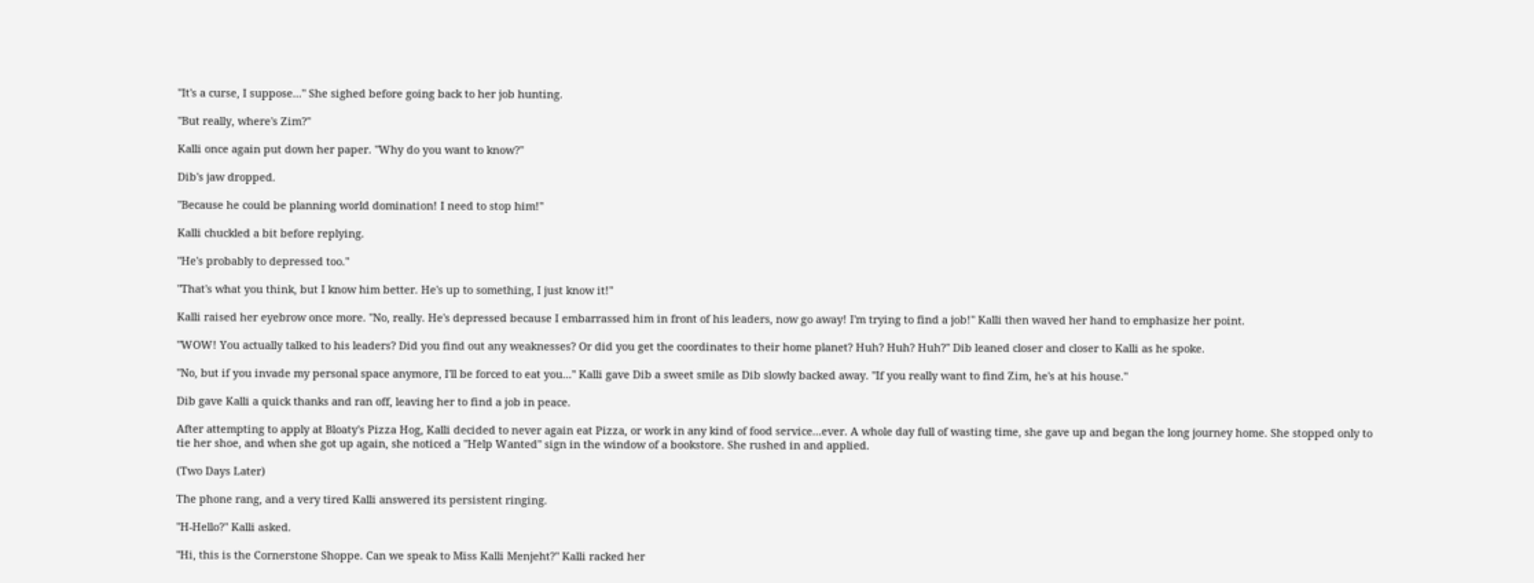"It's a curse, I suppose..." She sighed before going back to her job hunting.

"But really, where's Zim?"

Kalli once again put down her paper. "Why do you want to know?"

Dib's jaw dropped.

"Because he could be planning world domination! I need to stop him!"

Kalli chuckled a bit before replying.

"He's probably to depressed too."

"That's what you think, but I know him better. He's up to something, I just know it!"

Kalli raised her eyebrow once more. "No, really. He's depressed because I embarrassed him in front of his leaders, now go away! I'm trying to find a job!" Kalli then waved her hand to emphasize her point.

"WOW! You actually talked to his leaders? Did you find out any weaknesses? Or did you get the coordinates to their home planet? Huh? Huh? Huh?" Dib leaned closer and closer to Kalli as he spoke.

"No, but if you invade my personal space anymore, I'll be forced to eat you..." Kalli gave Dib a sweet smile as Dib slowly backed away. "If you really want to find Zim, he's at his house."

Dib gave Kalli a quick thanks and ran off, leaving her to find a job in peace.

After attempting to apply at Bloaty's Pizza Hog, Kalli decided to never again eat Pizza, or work in any kind of food service...ever. A whole day full of wasting time, she gave up and began the long journey home. She stopped only to tie her shoe, and when she got up again, she noticed a "Help Wanted" sign in the window of a bookstore. She rushed in and applied.

(Two Days Later)

The phone rang, and a very tired Kalli answered its persistent ringing.

"H-Hello?" Kalli asked.

"Hi, this is the Cornerstone Shoppe. Can we speak to Miss Kalli Menjeht?" Kalli racked her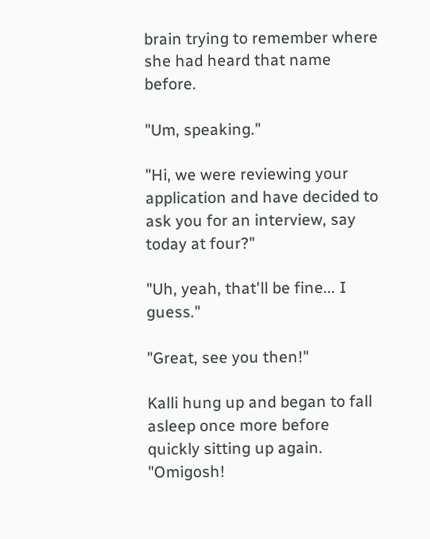brain trying to remember where she had heard that name before.

"Um, speaking."

"Hi, we were reviewing your application and have decided to ask you for an interview, say today at four?"

"Uh, yeah, that'll be fine... I guess."

"Great, see you then!"

Kalli hung up and began to fall asleep once more before quickly sitting up again.
"Omigosh!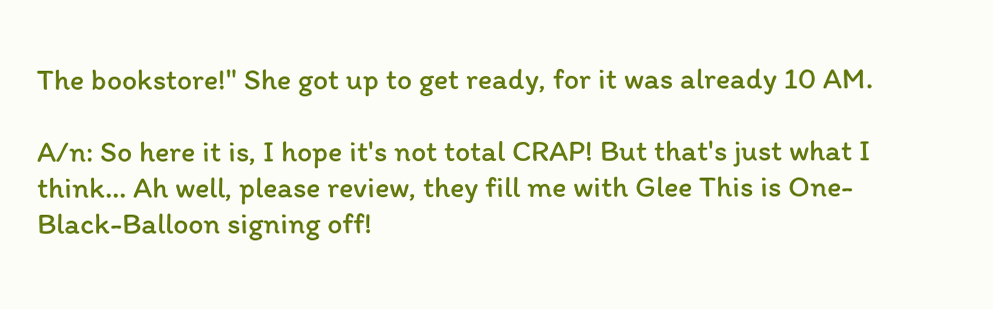The bookstore!" She got up to get ready, for it was already 10 AM.

A/n: So here it is, I hope it's not total CRAP! But that's just what I think... Ah well, please review, they fill me with Glee This is One-Black-Balloon signing off!